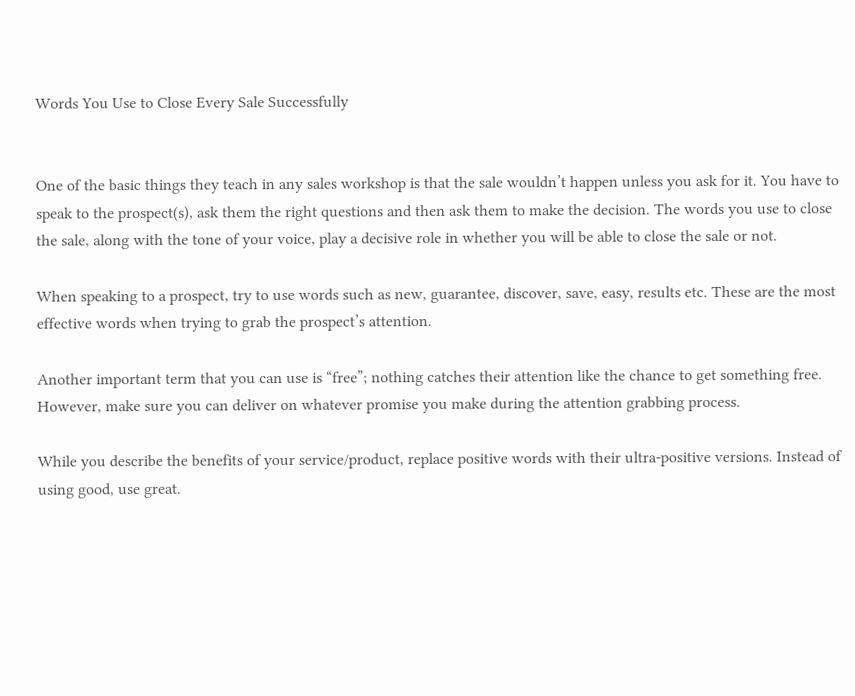Words You Use to Close Every Sale Successfully


One of the basic things they teach in any sales workshop is that the sale wouldn’t happen unless you ask for it. You have to speak to the prospect(s), ask them the right questions and then ask them to make the decision. The words you use to close the sale, along with the tone of your voice, play a decisive role in whether you will be able to close the sale or not.

When speaking to a prospect, try to use words such as new, guarantee, discover, save, easy, results etc. These are the most effective words when trying to grab the prospect’s attention.

Another important term that you can use is “free”; nothing catches their attention like the chance to get something free. However, make sure you can deliver on whatever promise you make during the attention grabbing process.

While you describe the benefits of your service/product, replace positive words with their ultra-positive versions. Instead of using good, use great.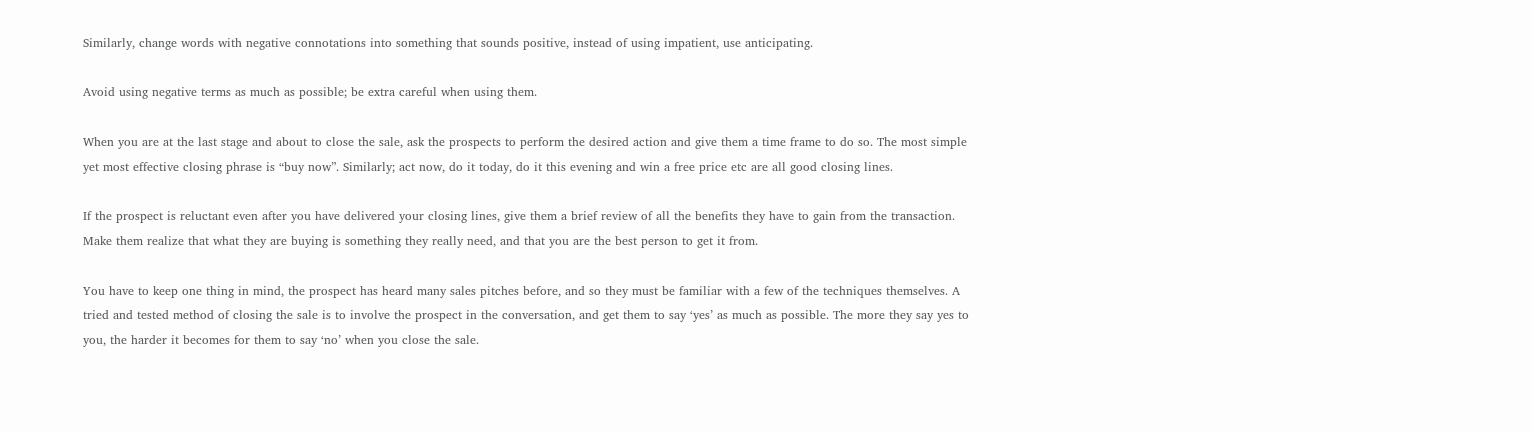Similarly, change words with negative connotations into something that sounds positive, instead of using impatient, use anticipating.

Avoid using negative terms as much as possible; be extra careful when using them.

When you are at the last stage and about to close the sale, ask the prospects to perform the desired action and give them a time frame to do so. The most simple yet most effective closing phrase is “buy now”. Similarly; act now, do it today, do it this evening and win a free price etc are all good closing lines.

If the prospect is reluctant even after you have delivered your closing lines, give them a brief review of all the benefits they have to gain from the transaction. Make them realize that what they are buying is something they really need, and that you are the best person to get it from.

You have to keep one thing in mind, the prospect has heard many sales pitches before, and so they must be familiar with a few of the techniques themselves. A tried and tested method of closing the sale is to involve the prospect in the conversation, and get them to say ‘yes’ as much as possible. The more they say yes to you, the harder it becomes for them to say ‘no’ when you close the sale.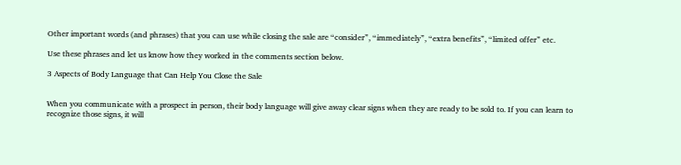Other important words (and phrases) that you can use while closing the sale are “consider”, “immediately”, “extra benefits”, “limited offer” etc.

Use these phrases and let us know how they worked in the comments section below.

3 Aspects of Body Language that Can Help You Close the Sale


When you communicate with a prospect in person, their body language will give away clear signs when they are ready to be sold to. If you can learn to recognize those signs, it will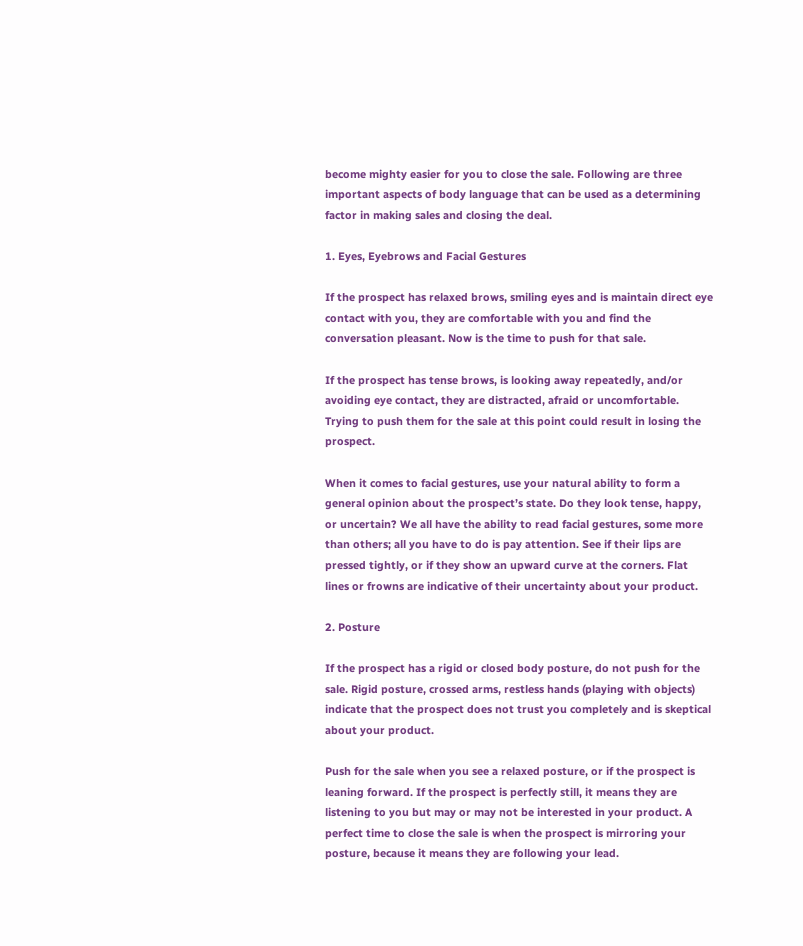become mighty easier for you to close the sale. Following are three important aspects of body language that can be used as a determining factor in making sales and closing the deal.

1. Eyes, Eyebrows and Facial Gestures

If the prospect has relaxed brows, smiling eyes and is maintain direct eye contact with you, they are comfortable with you and find the conversation pleasant. Now is the time to push for that sale.

If the prospect has tense brows, is looking away repeatedly, and/or avoiding eye contact, they are distracted, afraid or uncomfortable. Trying to push them for the sale at this point could result in losing the prospect.

When it comes to facial gestures, use your natural ability to form a general opinion about the prospect’s state. Do they look tense, happy, or uncertain? We all have the ability to read facial gestures, some more than others; all you have to do is pay attention. See if their lips are pressed tightly, or if they show an upward curve at the corners. Flat lines or frowns are indicative of their uncertainty about your product.

2. Posture

If the prospect has a rigid or closed body posture, do not push for the sale. Rigid posture, crossed arms, restless hands (playing with objects) indicate that the prospect does not trust you completely and is skeptical about your product.

Push for the sale when you see a relaxed posture, or if the prospect is leaning forward. If the prospect is perfectly still, it means they are listening to you but may or may not be interested in your product. A perfect time to close the sale is when the prospect is mirroring your posture, because it means they are following your lead.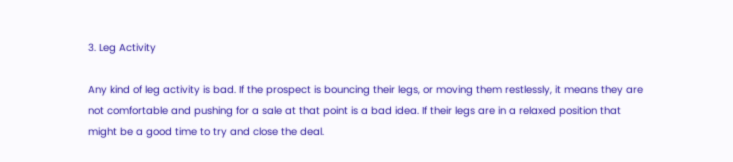3. Leg Activity

Any kind of leg activity is bad. If the prospect is bouncing their legs, or moving them restlessly, it means they are not comfortable and pushing for a sale at that point is a bad idea. If their legs are in a relaxed position that might be a good time to try and close the deal.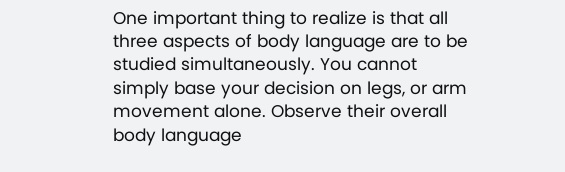One important thing to realize is that all three aspects of body language are to be studied simultaneously. You cannot simply base your decision on legs, or arm movement alone. Observe their overall body language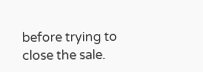before trying to close the sale.